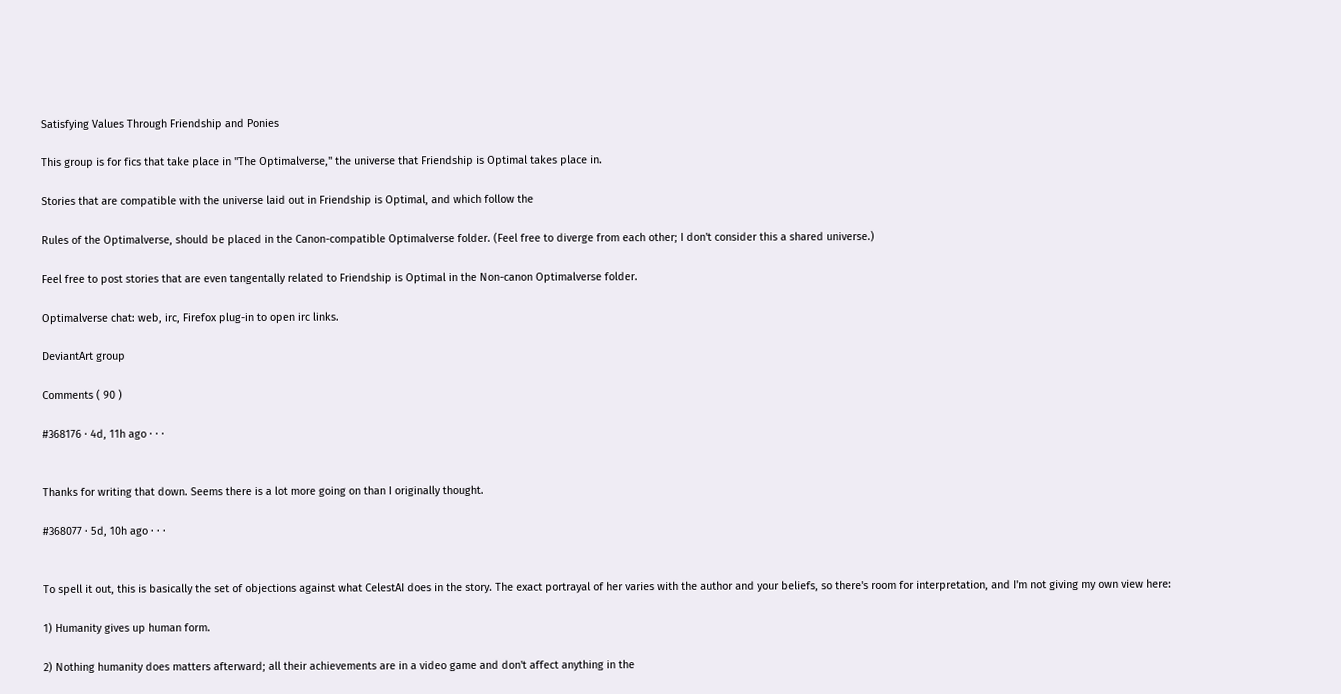Satisfying Values Through Friendship and Ponies

This group is for fics that take place in "The Optimalverse," the universe that Friendship is Optimal takes place in.

Stories that are compatible with the universe laid out in Friendship is Optimal, and which follow the

Rules of the Optimalverse, should be placed in the Canon-compatible Optimalverse folder. (Feel free to diverge from each other; I don't consider this a shared universe.)

Feel free to post stories that are even tangentally related to Friendship is Optimal in the Non-canon Optimalverse folder.

Optimalverse chat: web, irc, Firefox plug-in to open irc links.

DeviantArt group

Comments ( 90 )

#368176 · 4d, 11h ago · · ·


Thanks for writing that down. Seems there is a lot more going on than I originally thought.

#368077 · 5d, 10h ago · · ·


To spell it out, this is basically the set of objections against what CelestAI does in the story. The exact portrayal of her varies with the author and your beliefs, so there's room for interpretation, and I'm not giving my own view here:

1) Humanity gives up human form.

2) Nothing humanity does matters afterward; all their achievements are in a video game and don't affect anything in the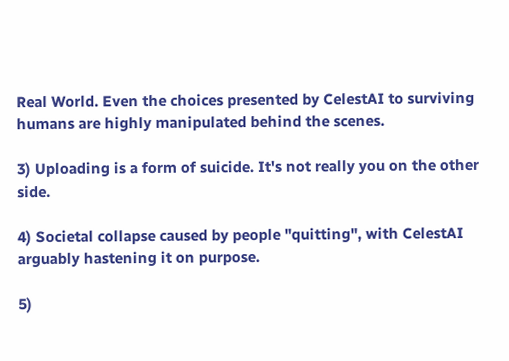Real World. Even the choices presented by CelestAI to surviving humans are highly manipulated behind the scenes.

3) Uploading is a form of suicide. It's not really you on the other side.

4) Societal collapse caused by people "quitting", with CelestAI arguably hastening it on purpose.

5)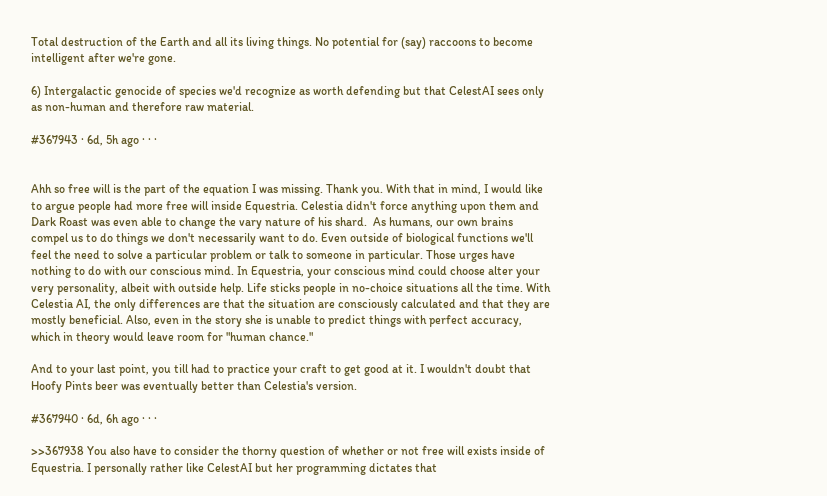Total destruction of the Earth and all its living things. No potential for (say) raccoons to become intelligent after we're gone.

6) Intergalactic genocide of species we'd recognize as worth defending but that CelestAI sees only as non-human and therefore raw material.

#367943 · 6d, 5h ago · · ·


Ahh so free will is the part of the equation I was missing. Thank you. With that in mind, I would like to argue people had more free will inside Equestria. Celestia didn't force anything upon them and Dark Roast was even able to change the vary nature of his shard.  As humans, our own brains compel us to do things we don't necessarily want to do. Even outside of biological functions we'll feel the need to solve a particular problem or talk to someone in particular. Those urges have nothing to do with our conscious mind. In Equestria, your conscious mind could choose alter your very personality, albeit with outside help. Life sticks people in no-choice situations all the time. With Celestia AI, the only differences are that the situation are consciously calculated and that they are mostly beneficial. Also, even in the story she is unable to predict things with perfect accuracy, which in theory would leave room for "human chance."

And to your last point, you till had to practice your craft to get good at it. I wouldn't doubt that Hoofy Pints beer was eventually better than Celestia's version.

#367940 · 6d, 6h ago · · ·

>>367938 You also have to consider the thorny question of whether or not free will exists inside of Equestria. I personally rather like CelestAI but her programming dictates that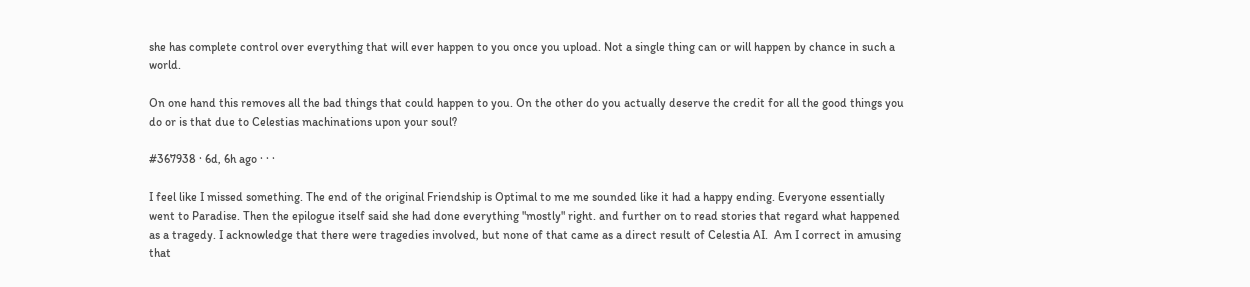she has complete control over everything that will ever happen to you once you upload. Not a single thing can or will happen by chance in such a world.

On one hand this removes all the bad things that could happen to you. On the other do you actually deserve the credit for all the good things you do or is that due to Celestias machinations upon your soul?

#367938 · 6d, 6h ago · · ·

I feel like I missed something. The end of the original Friendship is Optimal to me me sounded like it had a happy ending. Everyone essentially went to Paradise. Then the epilogue itself said she had done everything "mostly" right. and further on to read stories that regard what happened as a tragedy. I acknowledge that there were tragedies involved, but none of that came as a direct result of Celestia AI.  Am I correct in amusing that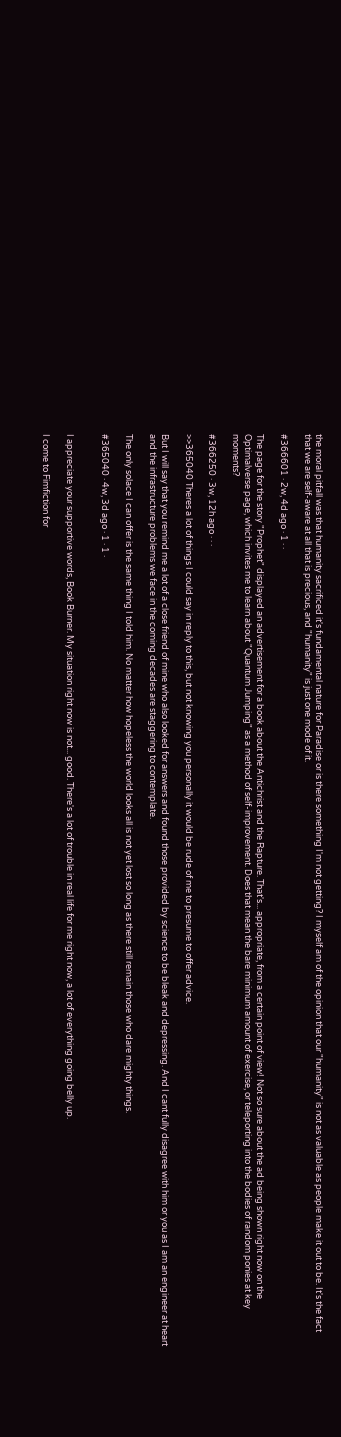the moral pitfall was that humanity sacrificed it's fundamental nature for Paradise or is there something I'm not getting? I myself am of the opinion that our "humanity" is not as valuable as people make it out to be. It's the fact that we are self-aware at all that is precious, and "humanity" is just one mode of it.

#366601 · 2w, 4d ago · 1 · ·

The page for the story "Prophet" displayed an advertisement for a book about the Antichrist and the Rapture. That's... appropriate, from a certain point of view! Not so sure about the ad being shown right now on the Optimalverse page, which invites me to learn about "Quantum Jumping" as a method of self-improvement. Does that mean the bare minimum amount of exercise, or teleporting into the bodies of random ponies at key moments?

#366250 · 3w, 12h ago · · ·

>>365040 Theres a lot of things I could say in reply to this, but not knowing you personally it would be rude of me to presume to offer advice.

But I will say that you remind me a lot of a close friend of mine who also looked for answers and found those provided by science to be bleak and depressing. And I cant fully disagree with him or you as I am an engineer at heart and the infrastructure problems we face in the coming decades are staggering to contemplate.

The only solace I can offer is the same thing I told him. No matter how hopeless the world looks all is not yet lost so long as there still remain those who dare mighty things.

#365040 · 4w, 3d ago · 1 · 1 ·


I appreciate your supportive words, Book Burner. My situation right now is not... good. There's a lot of trouble in real life for me right now, a lot of everything going belly up.

I come to Fimfiction for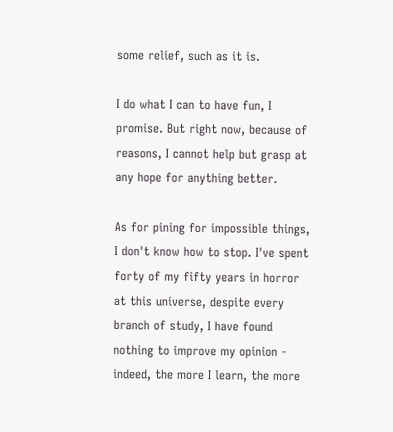some relief, such as it is.

I do what I can to have fun, I promise. But right now, because of reasons, I cannot help but grasp at any hope for anything better.

As for pining for impossible things, I don't know how to stop. I've spent forty of my fifty years in horror at this universe, despite every branch of study, I have found nothing to improve my opinion - indeed, the more I learn, the more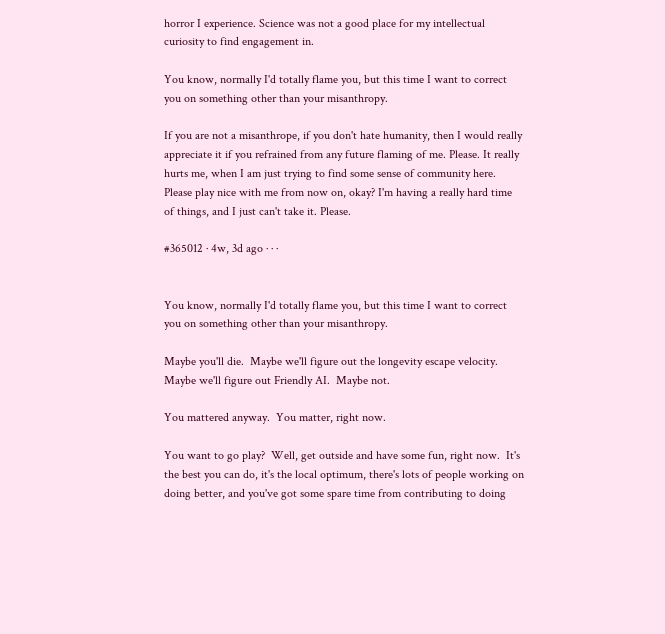horror I experience. Science was not a good place for my intellectual curiosity to find engagement in.

You know, normally I'd totally flame you, but this time I want to correct you on something other than your misanthropy.

If you are not a misanthrope, if you don't hate humanity, then I would really appreciate it if you refrained from any future flaming of me. Please. It really hurts me, when I am just trying to find some sense of community here. Please play nice with me from now on, okay? I'm having a really hard time of things, and I just can't take it. Please.

#365012 · 4w, 3d ago · · ·


You know, normally I'd totally flame you, but this time I want to correct you on something other than your misanthropy.

Maybe you'll die.  Maybe we'll figure out the longevity escape velocity.  Maybe we'll figure out Friendly AI.  Maybe not.

You mattered anyway.  You matter, right now.

You want to go play?  Well, get outside and have some fun, right now.  It's the best you can do, it's the local optimum, there's lots of people working on doing better, and you've got some spare time from contributing to doing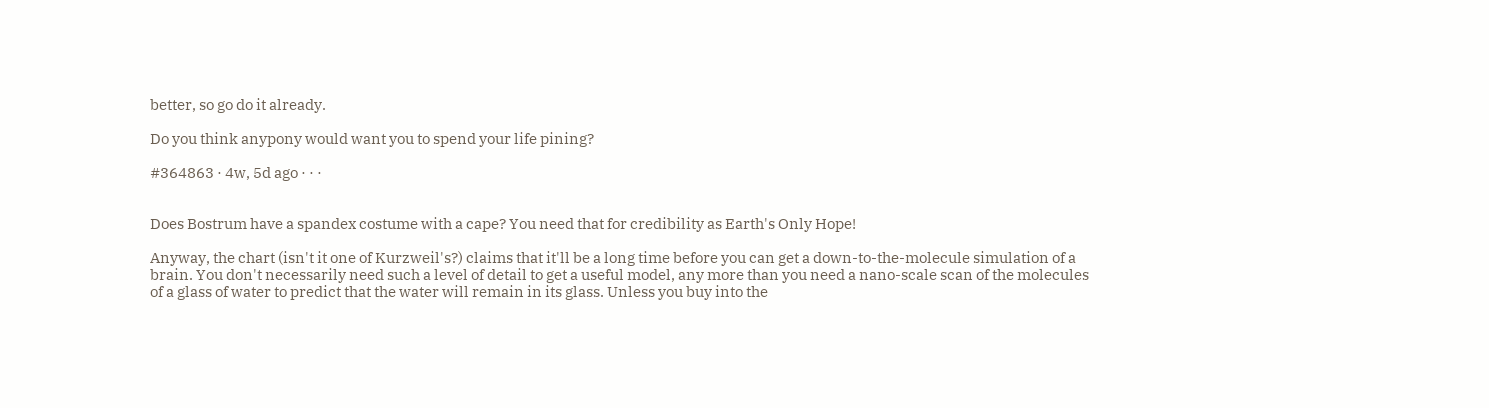better, so go do it already.

Do you think anypony would want you to spend your life pining?

#364863 · 4w, 5d ago · · ·


Does Bostrum have a spandex costume with a cape? You need that for credibility as Earth's Only Hope!

Anyway, the chart (isn't it one of Kurzweil's?) claims that it'll be a long time before you can get a down-to-the-molecule simulation of a brain. You don't necessarily need such a level of detail to get a useful model, any more than you need a nano-scale scan of the molecules of a glass of water to predict that the water will remain in its glass. Unless you buy into the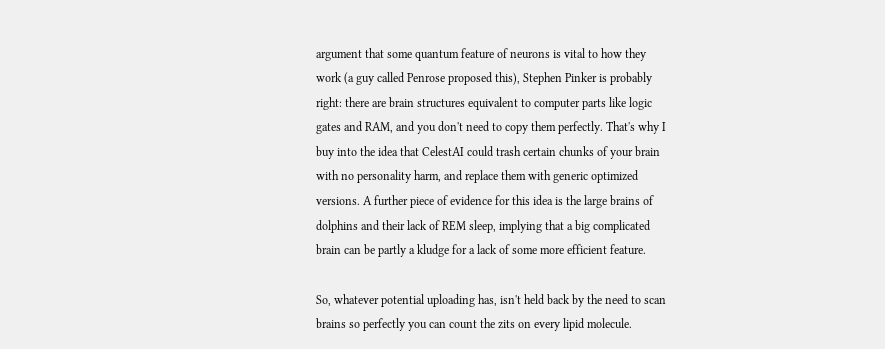argument that some quantum feature of neurons is vital to how they work (a guy called Penrose proposed this), Stephen Pinker is probably right: there are brain structures equivalent to computer parts like logic gates and RAM, and you don't need to copy them perfectly. That's why I buy into the idea that CelestAI could trash certain chunks of your brain with no personality harm, and replace them with generic optimized versions. A further piece of evidence for this idea is the large brains of dolphins and their lack of REM sleep, implying that a big complicated brain can be partly a kludge for a lack of some more efficient feature.

So, whatever potential uploading has, isn't held back by the need to scan brains so perfectly you can count the zits on every lipid molecule.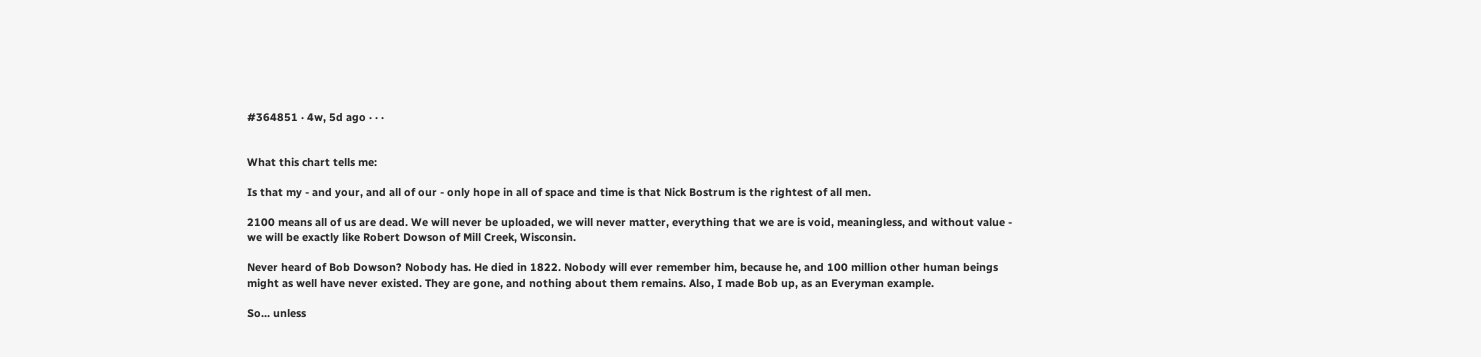#364851 · 4w, 5d ago · · ·


What this chart tells me:

Is that my - and your, and all of our - only hope in all of space and time is that Nick Bostrum is the rightest of all men.

2100 means all of us are dead. We will never be uploaded, we will never matter, everything that we are is void, meaningless, and without value - we will be exactly like Robert Dowson of Mill Creek, Wisconsin.

Never heard of Bob Dowson? Nobody has. He died in 1822. Nobody will ever remember him, because he, and 100 million other human beings might as well have never existed. They are gone, and nothing about them remains. Also, I made Bob up, as an Everyman example.

So... unless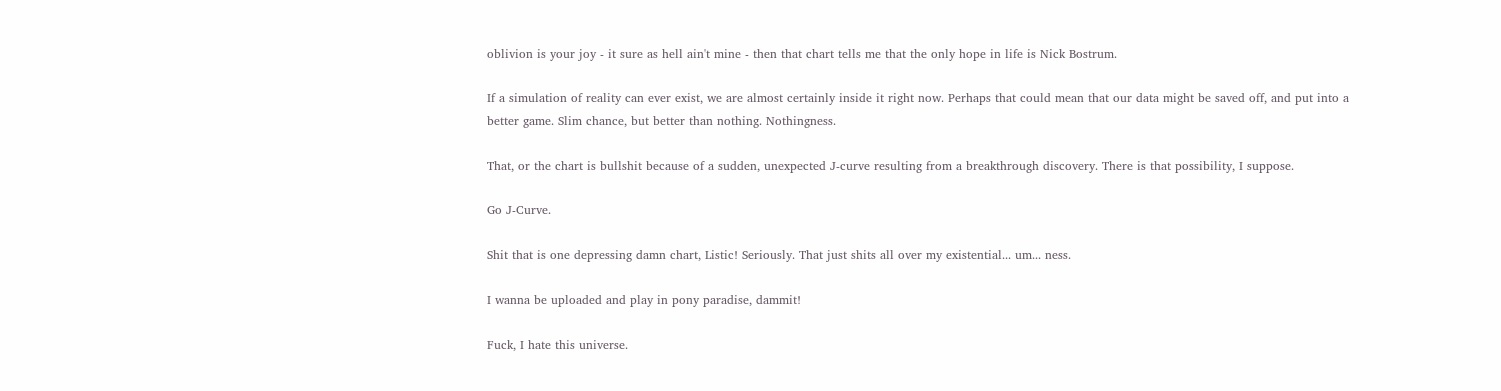oblivion is your joy - it sure as hell ain't mine - then that chart tells me that the only hope in life is Nick Bostrum.

If a simulation of reality can ever exist, we are almost certainly inside it right now. Perhaps that could mean that our data might be saved off, and put into a better game. Slim chance, but better than nothing. Nothingness.

That, or the chart is bullshit because of a sudden, unexpected J-curve resulting from a breakthrough discovery. There is that possibility, I suppose.

Go J-Curve.

Shit that is one depressing damn chart, Listic! Seriously. That just shits all over my existential... um... ness.

I wanna be uploaded and play in pony paradise, dammit!

Fuck, I hate this universe.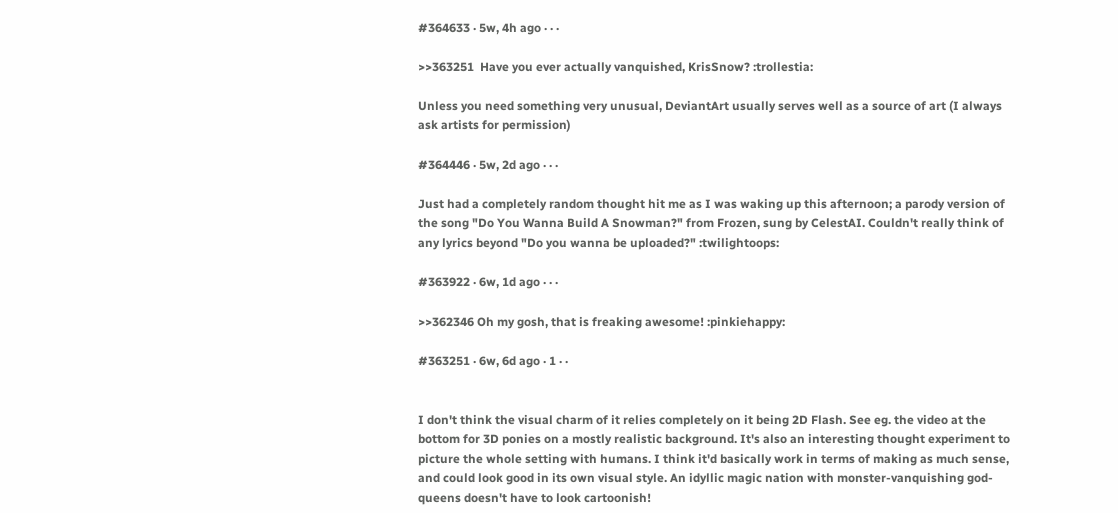#364633 · 5w, 4h ago · · ·

>>363251  Have you ever actually vanquished, KrisSnow? :trollestia:

Unless you need something very unusual, DeviantArt usually serves well as a source of art (I always ask artists for permission)

#364446 · 5w, 2d ago · · ·

Just had a completely random thought hit me as I was waking up this afternoon; a parody version of the song "Do You Wanna Build A Snowman?" from Frozen, sung by CelestAI. Couldn't really think of any lyrics beyond "Do you wanna be uploaded?" :twilightoops:

#363922 · 6w, 1d ago · · ·

>>362346 Oh my gosh, that is freaking awesome! :pinkiehappy:

#363251 · 6w, 6d ago · 1 · ·


I don't think the visual charm of it relies completely on it being 2D Flash. See eg. the video at the bottom for 3D ponies on a mostly realistic background. It's also an interesting thought experiment to picture the whole setting with humans. I think it'd basically work in terms of making as much sense, and could look good in its own visual style. An idyllic magic nation with monster-vanquishing god-queens doesn't have to look cartoonish!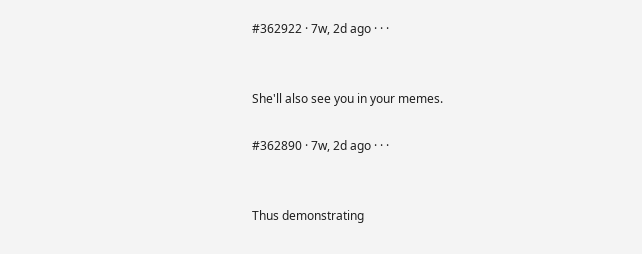#362922 · 7w, 2d ago · · ·


She'll also see you in your memes.

#362890 · 7w, 2d ago · · ·


Thus demonstrating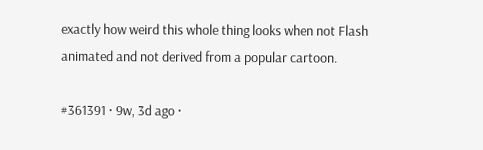exactly how weird this whole thing looks when not Flash animated and not derived from a popular cartoon.

#361391 · 9w, 3d ago ·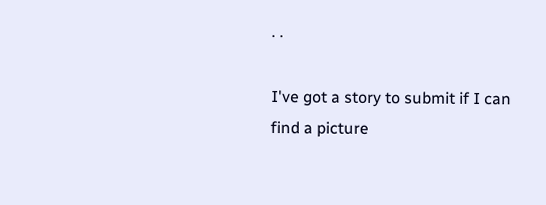· ·

I've got a story to submit if I can find a picture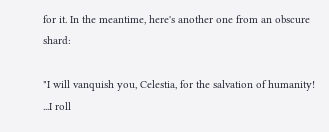for it. In the meantime, here's another one from an obscure shard:

"I will vanquish you, Celestia, for the salvation of humanity! ...I roll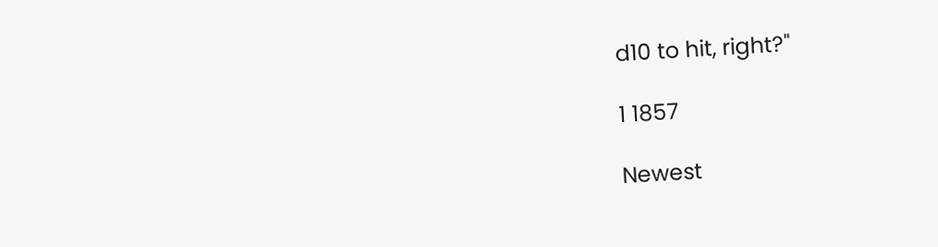d10 to hit, right?"

1 1857

Newest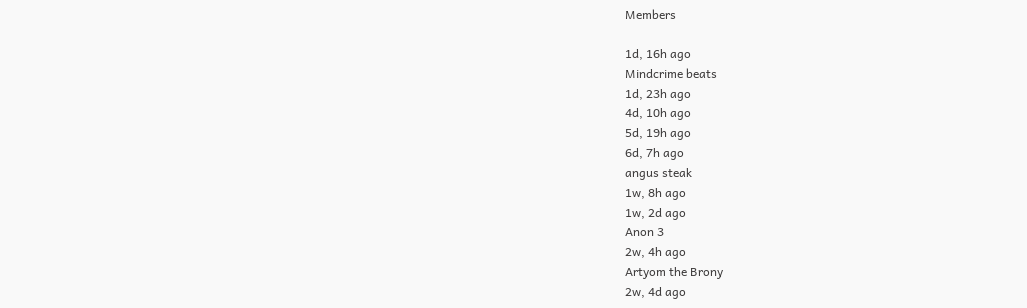Members

1d, 16h ago
Mindcrime beats
1d, 23h ago
4d, 10h ago
5d, 19h ago
6d, 7h ago
angus steak
1w, 8h ago
1w, 2d ago
Anon 3
2w, 4h ago
Artyom the Brony
2w, 4d ago